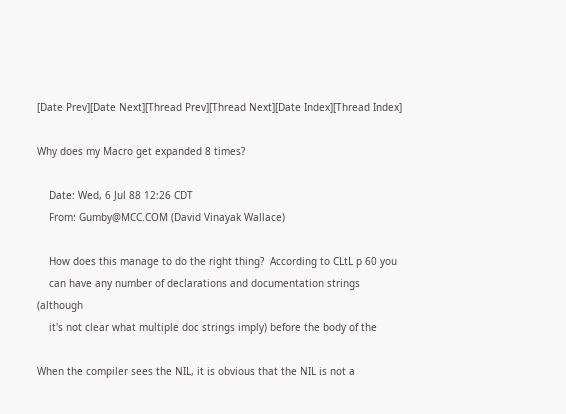[Date Prev][Date Next][Thread Prev][Thread Next][Date Index][Thread Index]

Why does my Macro get expanded 8 times?

    Date: Wed, 6 Jul 88 12:26 CDT
    From: Gumby@MCC.COM (David Vinayak Wallace)

    How does this manage to do the right thing?  According to CLtL p 60 you
    can have any number of declarations and documentation strings (although
    it's not clear what multiple doc strings imply) before the body of the

When the compiler sees the NIL, it is obvious that the NIL is not a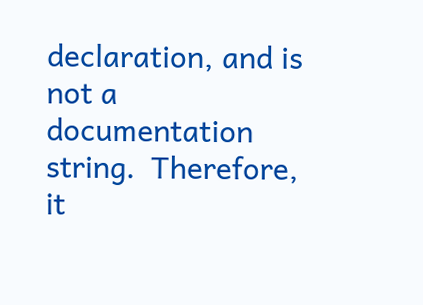declaration, and is not a documentation string.  Therefore, it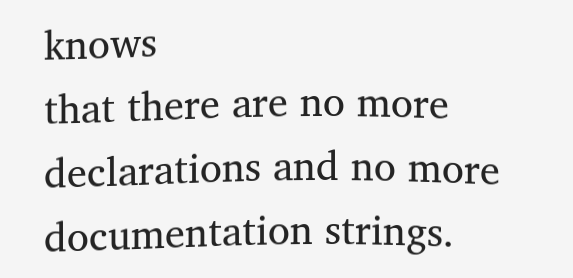knows
that there are no more declarations and no more documentation strings.